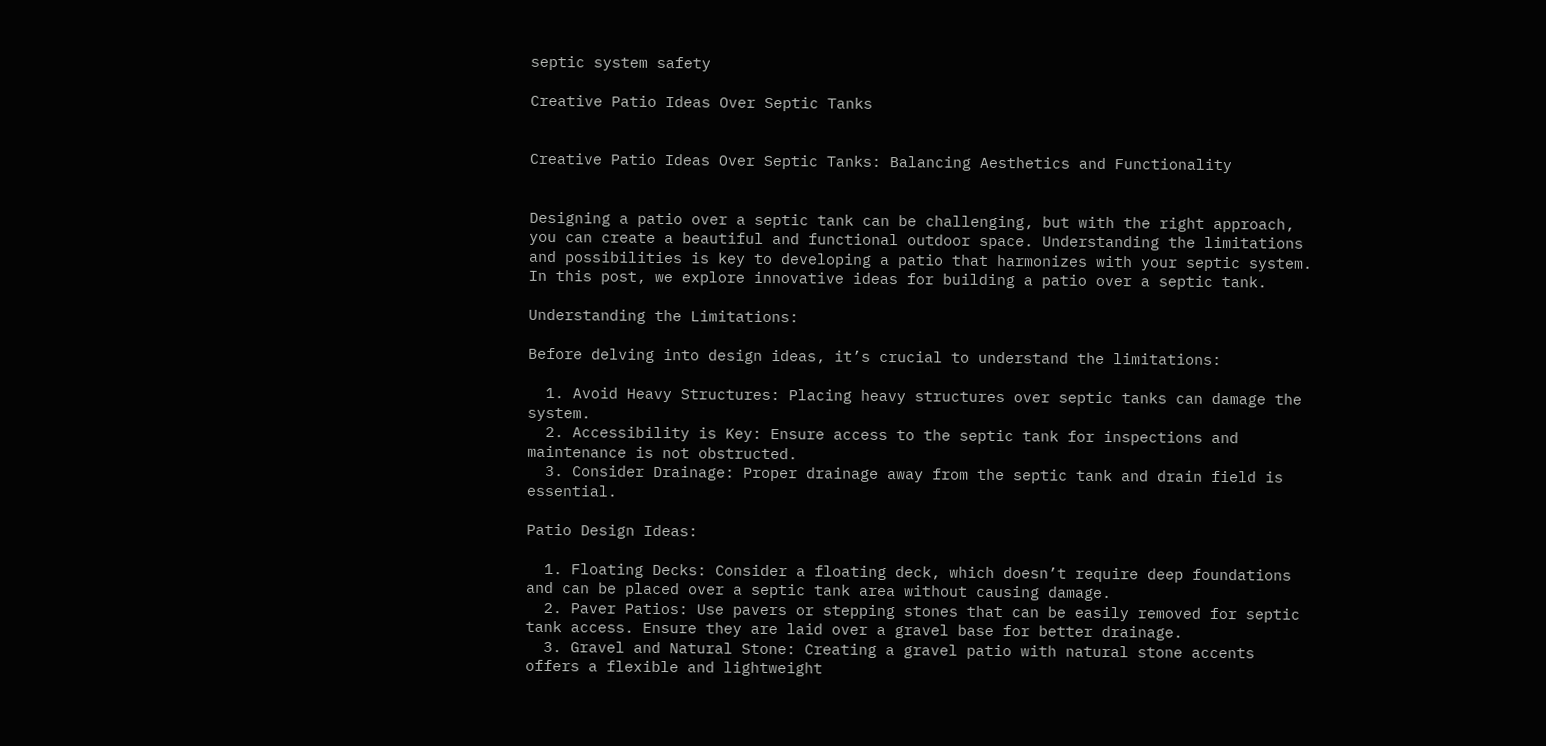septic system safety

Creative Patio Ideas Over Septic Tanks


Creative Patio Ideas Over Septic Tanks: Balancing Aesthetics and Functionality


Designing a patio over a septic tank can be challenging, but with the right approach, you can create a beautiful and functional outdoor space. Understanding the limitations and possibilities is key to developing a patio that harmonizes with your septic system. In this post, we explore innovative ideas for building a patio over a septic tank.

Understanding the Limitations:

Before delving into design ideas, it’s crucial to understand the limitations:

  1. Avoid Heavy Structures: Placing heavy structures over septic tanks can damage the system.
  2. Accessibility is Key: Ensure access to the septic tank for inspections and maintenance is not obstructed.
  3. Consider Drainage: Proper drainage away from the septic tank and drain field is essential.

Patio Design Ideas:

  1. Floating Decks: Consider a floating deck, which doesn’t require deep foundations and can be placed over a septic tank area without causing damage.
  2. Paver Patios: Use pavers or stepping stones that can be easily removed for septic tank access. Ensure they are laid over a gravel base for better drainage.
  3. Gravel and Natural Stone: Creating a gravel patio with natural stone accents offers a flexible and lightweight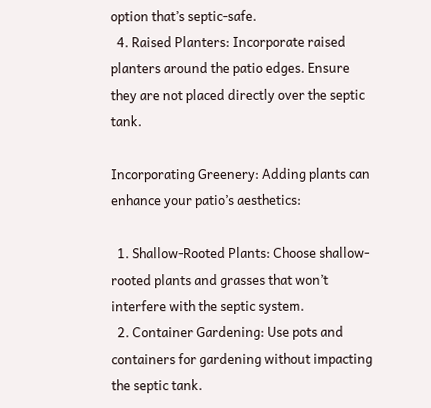option that’s septic-safe.
  4. Raised Planters: Incorporate raised planters around the patio edges. Ensure they are not placed directly over the septic tank.

Incorporating Greenery: Adding plants can enhance your patio’s aesthetics:

  1. Shallow-Rooted Plants: Choose shallow-rooted plants and grasses that won’t interfere with the septic system.
  2. Container Gardening: Use pots and containers for gardening without impacting the septic tank.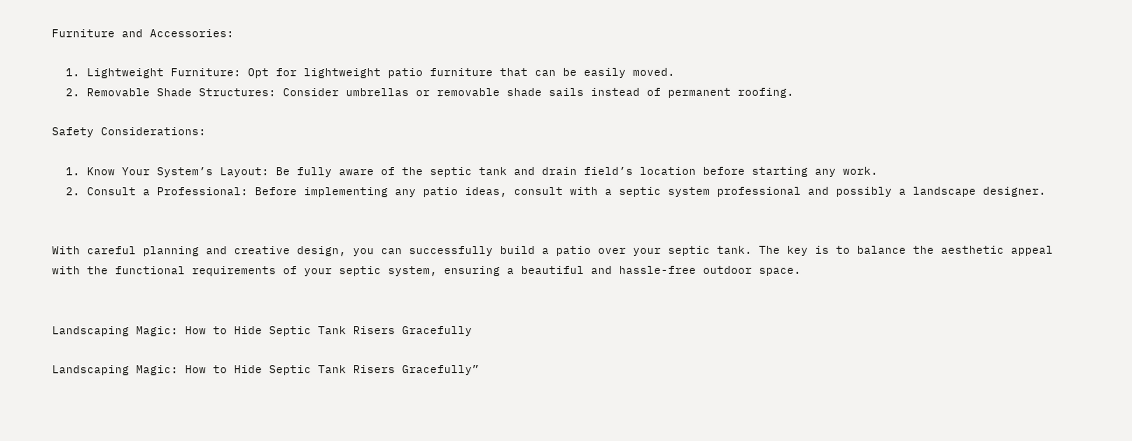Furniture and Accessories:

  1. Lightweight Furniture: Opt for lightweight patio furniture that can be easily moved.
  2. Removable Shade Structures: Consider umbrellas or removable shade sails instead of permanent roofing.

Safety Considerations:

  1. Know Your System’s Layout: Be fully aware of the septic tank and drain field’s location before starting any work.
  2. Consult a Professional: Before implementing any patio ideas, consult with a septic system professional and possibly a landscape designer.


With careful planning and creative design, you can successfully build a patio over your septic tank. The key is to balance the aesthetic appeal with the functional requirements of your septic system, ensuring a beautiful and hassle-free outdoor space.


Landscaping Magic: How to Hide Septic Tank Risers Gracefully

Landscaping Magic: How to Hide Septic Tank Risers Gracefully”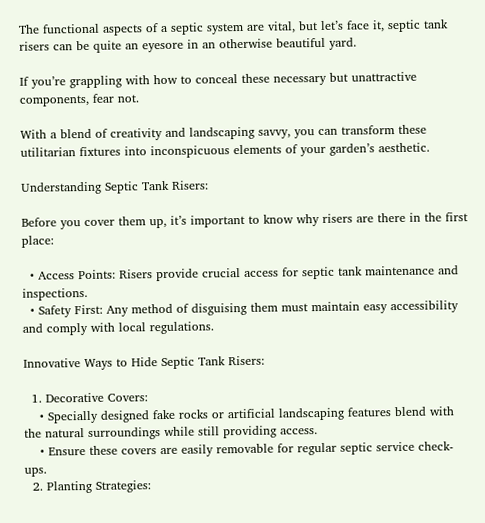The functional aspects of a septic system are vital, but let’s face it, septic tank risers can be quite an eyesore in an otherwise beautiful yard.

If you’re grappling with how to conceal these necessary but unattractive components, fear not.

With a blend of creativity and landscaping savvy, you can transform these utilitarian fixtures into inconspicuous elements of your garden’s aesthetic.

Understanding Septic Tank Risers:

Before you cover them up, it’s important to know why risers are there in the first place:

  • Access Points: Risers provide crucial access for septic tank maintenance and inspections.
  • Safety First: Any method of disguising them must maintain easy accessibility and comply with local regulations.

Innovative Ways to Hide Septic Tank Risers:

  1. Decorative Covers:
    • Specially designed fake rocks or artificial landscaping features blend with the natural surroundings while still providing access.
    • Ensure these covers are easily removable for regular septic service check-ups.
  2. Planting Strategies: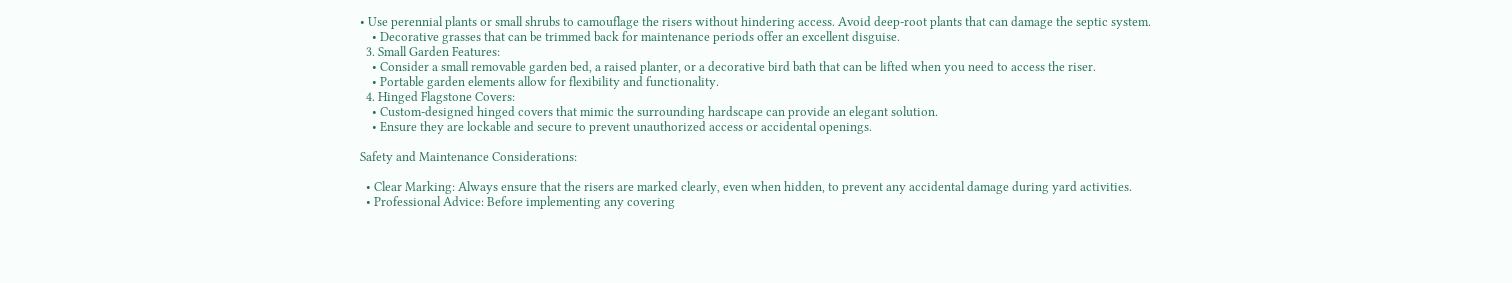• Use perennial plants or small shrubs to camouflage the risers without hindering access. Avoid deep-root plants that can damage the septic system.
    • Decorative grasses that can be trimmed back for maintenance periods offer an excellent disguise.
  3. Small Garden Features:
    • Consider a small removable garden bed, a raised planter, or a decorative bird bath that can be lifted when you need to access the riser.
    • Portable garden elements allow for flexibility and functionality.
  4. Hinged Flagstone Covers:
    • Custom-designed hinged covers that mimic the surrounding hardscape can provide an elegant solution.
    • Ensure they are lockable and secure to prevent unauthorized access or accidental openings.

Safety and Maintenance Considerations:

  • Clear Marking: Always ensure that the risers are marked clearly, even when hidden, to prevent any accidental damage during yard activities.
  • Professional Advice: Before implementing any covering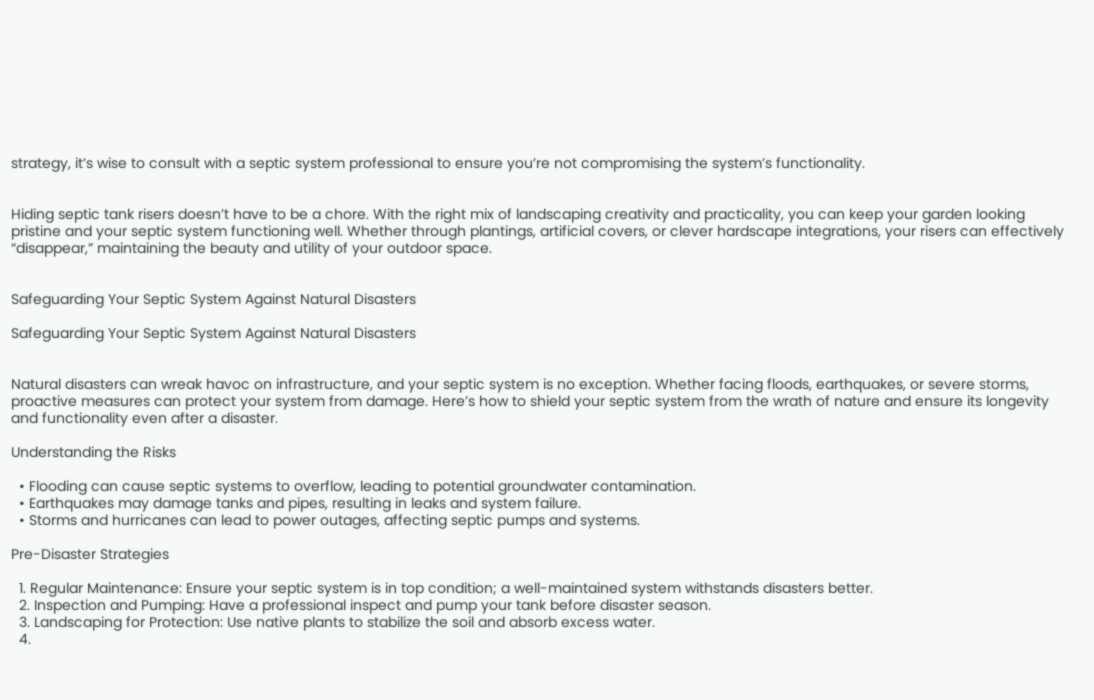strategy, it’s wise to consult with a septic system professional to ensure you’re not compromising the system’s functionality.


Hiding septic tank risers doesn’t have to be a chore. With the right mix of landscaping creativity and practicality, you can keep your garden looking pristine and your septic system functioning well. Whether through plantings, artificial covers, or clever hardscape integrations, your risers can effectively “disappear,” maintaining the beauty and utility of your outdoor space.


Safeguarding Your Septic System Against Natural Disasters

Safeguarding Your Septic System Against Natural Disasters


Natural disasters can wreak havoc on infrastructure, and your septic system is no exception. Whether facing floods, earthquakes, or severe storms, proactive measures can protect your system from damage. Here’s how to shield your septic system from the wrath of nature and ensure its longevity and functionality even after a disaster.

Understanding the Risks

  • Flooding can cause septic systems to overflow, leading to potential groundwater contamination.
  • Earthquakes may damage tanks and pipes, resulting in leaks and system failure.
  • Storms and hurricanes can lead to power outages, affecting septic pumps and systems.

Pre-Disaster Strategies

  1. Regular Maintenance: Ensure your septic system is in top condition; a well-maintained system withstands disasters better.
  2. Inspection and Pumping: Have a professional inspect and pump your tank before disaster season.
  3. Landscaping for Protection: Use native plants to stabilize the soil and absorb excess water.
  4.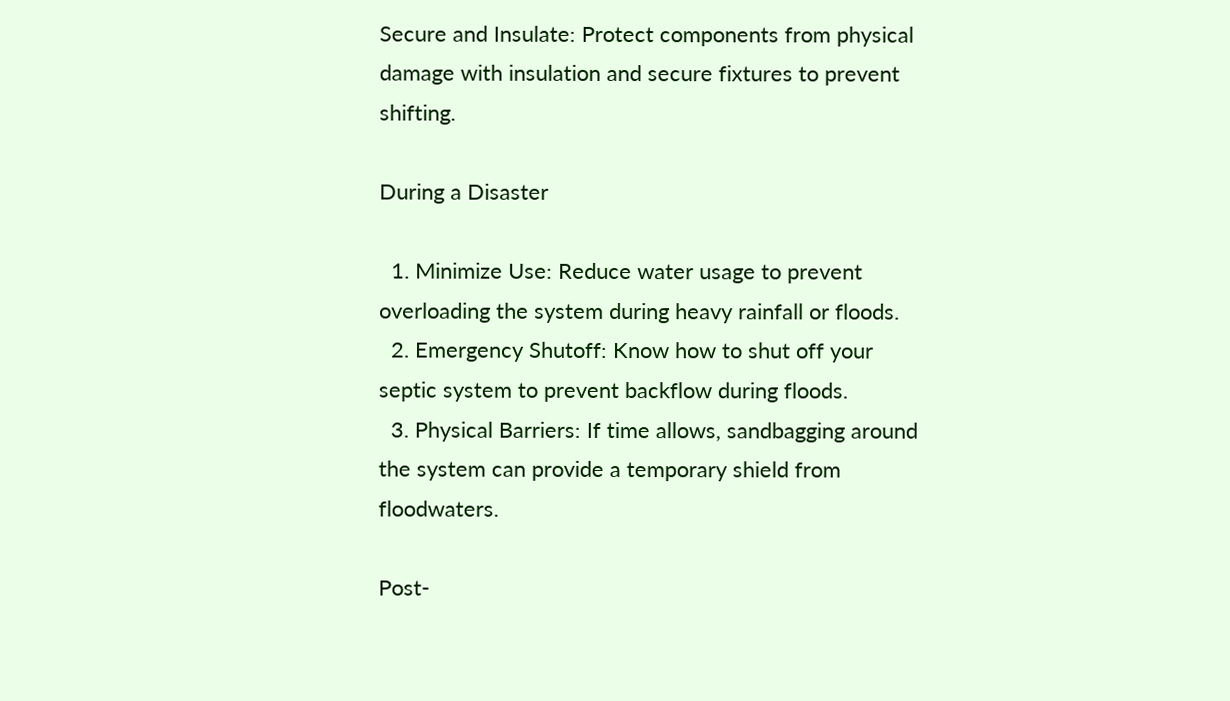Secure and Insulate: Protect components from physical damage with insulation and secure fixtures to prevent shifting.

During a Disaster

  1. Minimize Use: Reduce water usage to prevent overloading the system during heavy rainfall or floods.
  2. Emergency Shutoff: Know how to shut off your septic system to prevent backflow during floods.
  3. Physical Barriers: If time allows, sandbagging around the system can provide a temporary shield from floodwaters.

Post-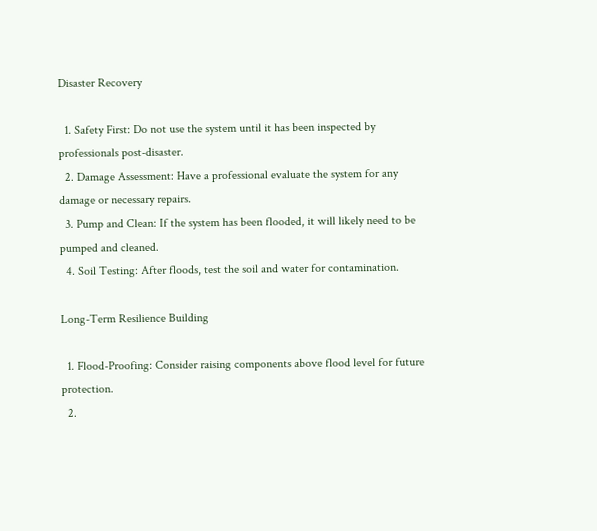Disaster Recovery

  1. Safety First: Do not use the system until it has been inspected by professionals post-disaster.
  2. Damage Assessment: Have a professional evaluate the system for any damage or necessary repairs.
  3. Pump and Clean: If the system has been flooded, it will likely need to be pumped and cleaned.
  4. Soil Testing: After floods, test the soil and water for contamination.

Long-Term Resilience Building

  1. Flood-Proofing: Consider raising components above flood level for future protection.
  2.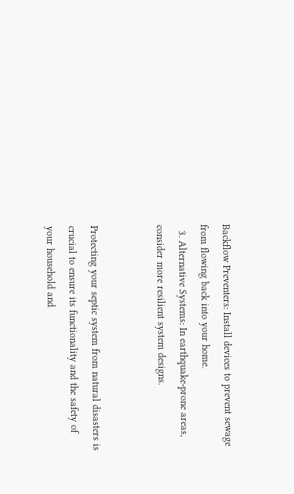Backflow Preventers: Install devices to prevent sewage from flowing back into your home.
  3. Alternative Systems: In earthquake-prone areas, consider more resilient system designs.


Protecting your septic system from natural disasters is crucial to ensure its functionality and the safety of your household and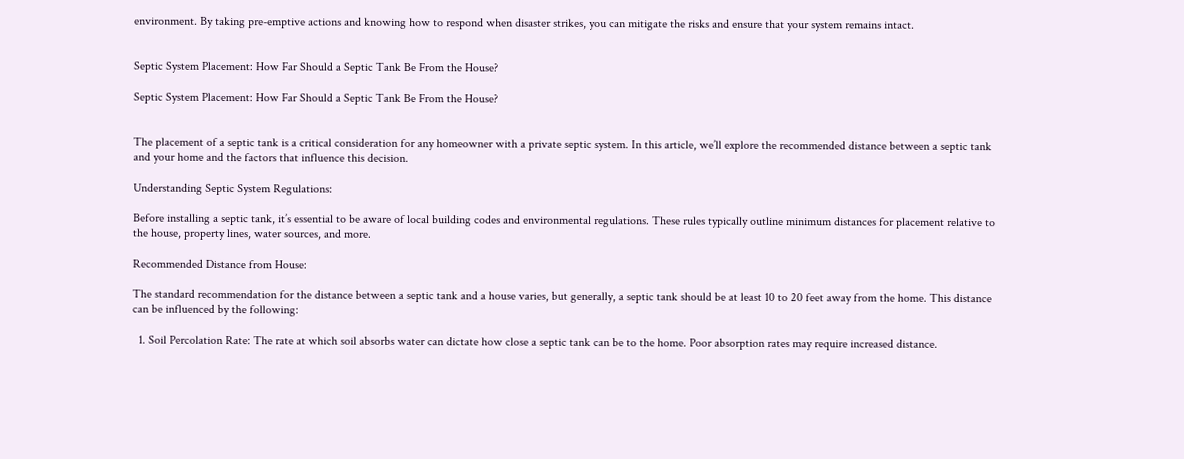environment. By taking pre-emptive actions and knowing how to respond when disaster strikes, you can mitigate the risks and ensure that your system remains intact.


Septic System Placement: How Far Should a Septic Tank Be From the House?

Septic System Placement: How Far Should a Septic Tank Be From the House?


The placement of a septic tank is a critical consideration for any homeowner with a private septic system. In this article, we’ll explore the recommended distance between a septic tank and your home and the factors that influence this decision.

Understanding Septic System Regulations:

Before installing a septic tank, it’s essential to be aware of local building codes and environmental regulations. These rules typically outline minimum distances for placement relative to the house, property lines, water sources, and more.

Recommended Distance from House:

The standard recommendation for the distance between a septic tank and a house varies, but generally, a septic tank should be at least 10 to 20 feet away from the home. This distance can be influenced by the following:

  1. Soil Percolation Rate: The rate at which soil absorbs water can dictate how close a septic tank can be to the home. Poor absorption rates may require increased distance.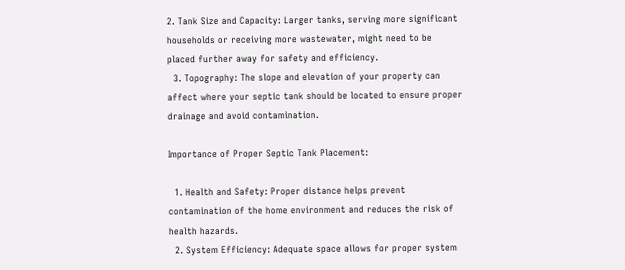2. Tank Size and Capacity: Larger tanks, serving more significant households or receiving more wastewater, might need to be placed further away for safety and efficiency.
  3. Topography: The slope and elevation of your property can affect where your septic tank should be located to ensure proper drainage and avoid contamination.

Importance of Proper Septic Tank Placement:

  1. Health and Safety: Proper distance helps prevent contamination of the home environment and reduces the risk of health hazards.
  2. System Efficiency: Adequate space allows for proper system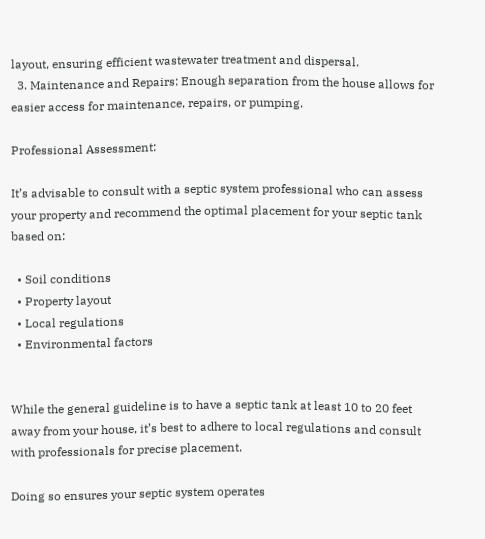layout, ensuring efficient wastewater treatment and dispersal.
  3. Maintenance and Repairs: Enough separation from the house allows for easier access for maintenance, repairs, or pumping.

Professional Assessment:

It’s advisable to consult with a septic system professional who can assess your property and recommend the optimal placement for your septic tank based on:

  • Soil conditions
  • Property layout
  • Local regulations
  • Environmental factors


While the general guideline is to have a septic tank at least 10 to 20 feet away from your house, it’s best to adhere to local regulations and consult with professionals for precise placement.

Doing so ensures your septic system operates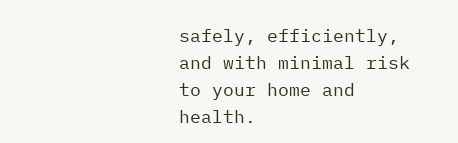safely, efficiently, and with minimal risk to your home and health.